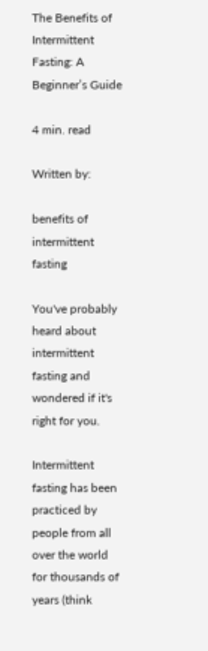The Benefits of Intermittent Fasting: A Beginner’s Guide

4 min. read

Written by:

benefits of intermittent fasting

You've probably heard about intermittent fasting and wondered if it's right for you.

Intermittent fasting has been practiced by people from all over the world for thousands of years (think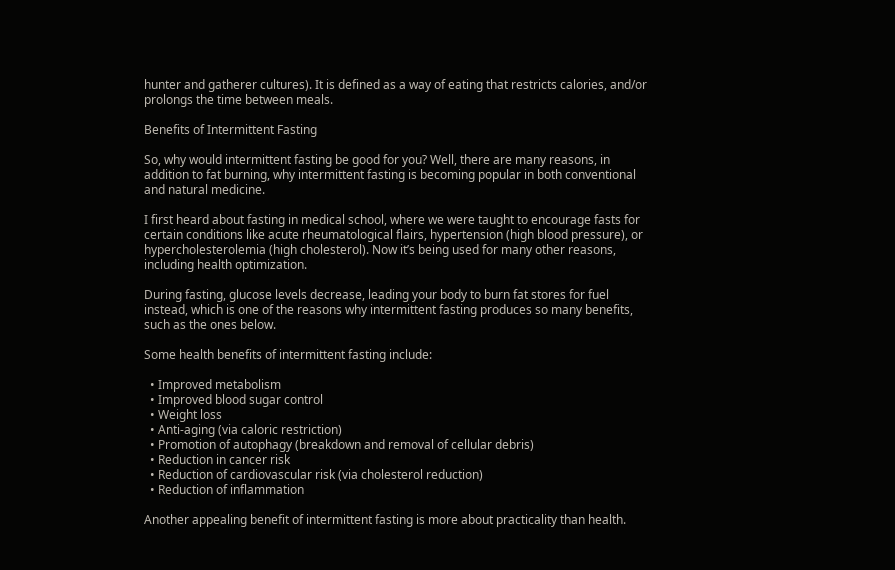hunter and gatherer cultures). It is defined as a way of eating that restricts calories, and/or prolongs the time between meals.

Benefits of Intermittent Fasting

So, why would intermittent fasting be good for you? Well, there are many reasons, in addition to fat burning, why intermittent fasting is becoming popular in both conventional and natural medicine.

I first heard about fasting in medical school, where we were taught to encourage fasts for certain conditions like acute rheumatological flairs, hypertension (high blood pressure), or hypercholesterolemia (high cholesterol). Now it’s being used for many other reasons, including health optimization.

During fasting, glucose levels decrease, leading your body to burn fat stores for fuel instead, which is one of the reasons why intermittent fasting produces so many benefits, such as the ones below.

Some health benefits of intermittent fasting include:

  • Improved metabolism
  • Improved blood sugar control
  • Weight loss
  • Anti-aging (via caloric restriction)
  • Promotion of autophagy (breakdown and removal of cellular debris)
  • Reduction in cancer risk
  • Reduction of cardiovascular risk (via cholesterol reduction)
  • Reduction of inflammation

Another appealing benefit of intermittent fasting is more about practicality than health.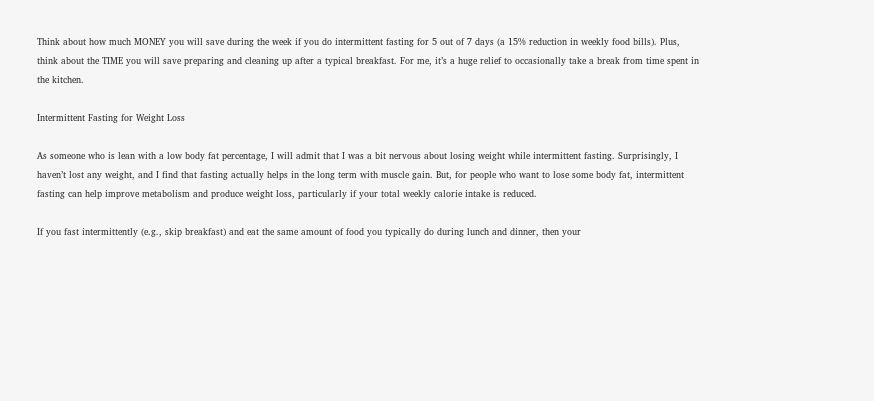Think about how much MONEY you will save during the week if you do intermittent fasting for 5 out of 7 days (a 15% reduction in weekly food bills). Plus, think about the TIME you will save preparing and cleaning up after a typical breakfast. For me, it’s a huge relief to occasionally take a break from time spent in the kitchen.

Intermittent Fasting for Weight Loss

As someone who is lean with a low body fat percentage, I will admit that I was a bit nervous about losing weight while intermittent fasting. Surprisingly, I haven’t lost any weight, and I find that fasting actually helps in the long term with muscle gain. But, for people who want to lose some body fat, intermittent fasting can help improve metabolism and produce weight loss, particularly if your total weekly calorie intake is reduced.

If you fast intermittently (e.g., skip breakfast) and eat the same amount of food you typically do during lunch and dinner, then your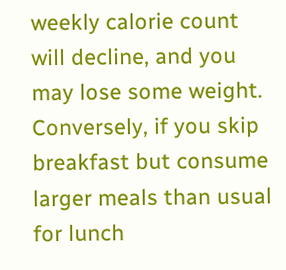weekly calorie count will decline, and you may lose some weight. Conversely, if you skip breakfast but consume larger meals than usual for lunch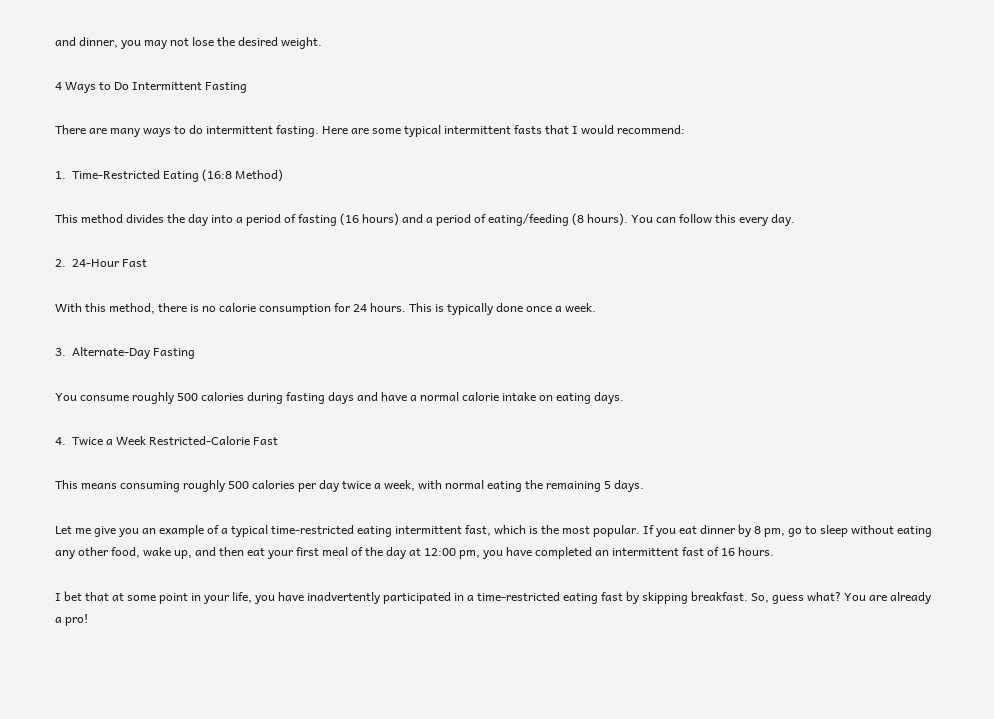and dinner, you may not lose the desired weight.

4 Ways to Do Intermittent Fasting

There are many ways to do intermittent fasting. Here are some typical intermittent fasts that I would recommend:

1.  Time-Restricted Eating (16:8 Method)

This method divides the day into a period of fasting (16 hours) and a period of eating/feeding (8 hours). You can follow this every day.

2.  24-Hour Fast

With this method, there is no calorie consumption for 24 hours. This is typically done once a week.

3.  Alternate-Day Fasting

You consume roughly 500 calories during fasting days and have a normal calorie intake on eating days.

4.  Twice a Week Restricted-Calorie Fast

This means consuming roughly 500 calories per day twice a week, with normal eating the remaining 5 days.

Let me give you an example of a typical time-restricted eating intermittent fast, which is the most popular. If you eat dinner by 8 pm, go to sleep without eating any other food, wake up, and then eat your first meal of the day at 12:00 pm, you have completed an intermittent fast of 16 hours.

I bet that at some point in your life, you have inadvertently participated in a time-restricted eating fast by skipping breakfast. So, guess what? You are already a pro!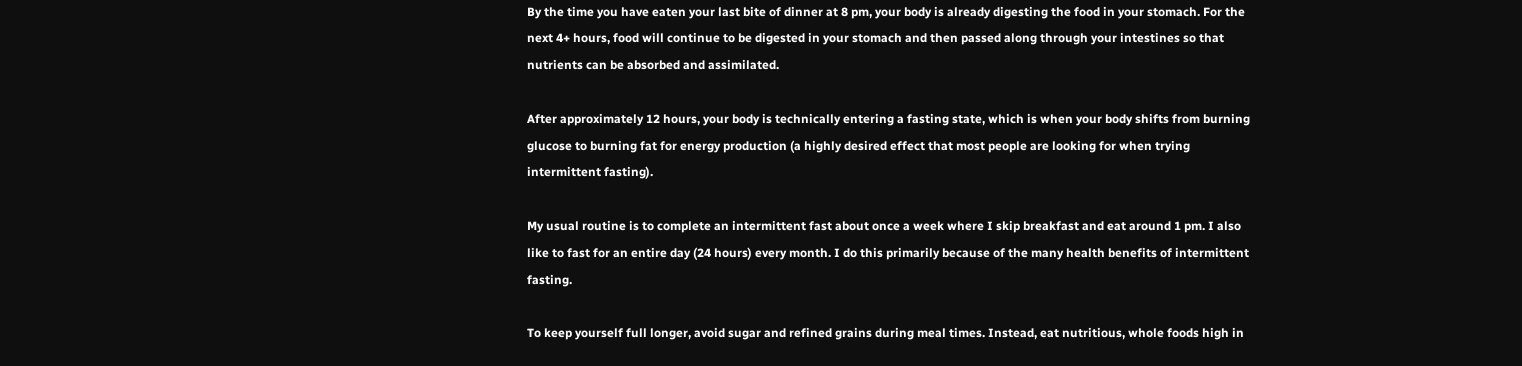By the time you have eaten your last bite of dinner at 8 pm, your body is already digesting the food in your stomach. For the next 4+ hours, food will continue to be digested in your stomach and then passed along through your intestines so that nutrients can be absorbed and assimilated.

After approximately 12 hours, your body is technically entering a fasting state, which is when your body shifts from burning glucose to burning fat for energy production (a highly desired effect that most people are looking for when trying intermittent fasting).

My usual routine is to complete an intermittent fast about once a week where I skip breakfast and eat around 1 pm. I also like to fast for an entire day (24 hours) every month. I do this primarily because of the many health benefits of intermittent fasting.

To keep yourself full longer, avoid sugar and refined grains during meal times. Instead, eat nutritious, whole foods high in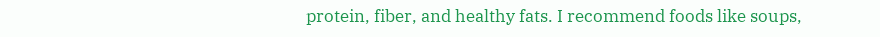protein, fiber, and healthy fats. I recommend foods like soups,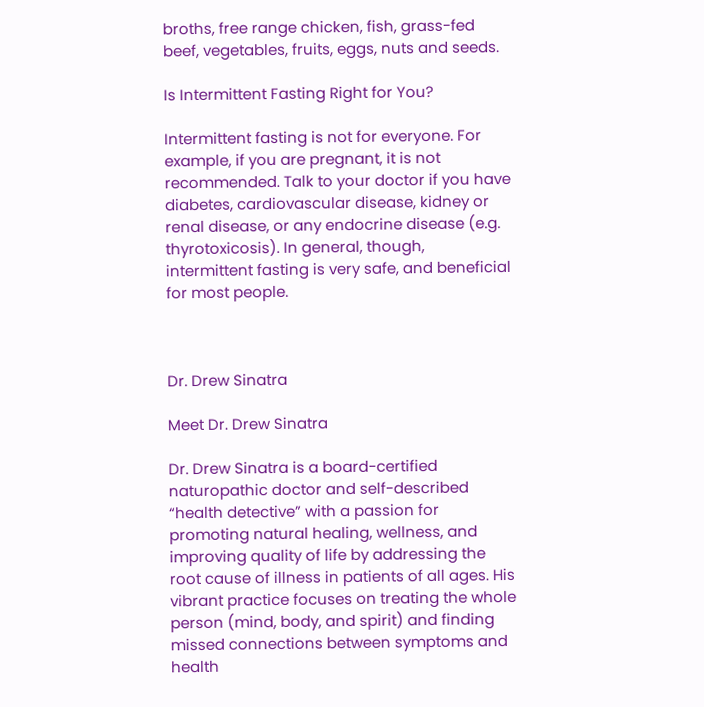broths, free range chicken, fish, grass-fed beef, vegetables, fruits, eggs, nuts and seeds.

Is Intermittent Fasting Right for You?

Intermittent fasting is not for everyone. For example, if you are pregnant, it is not recommended. Talk to your doctor if you have diabetes, cardiovascular disease, kidney or renal disease, or any endocrine disease (e.g. thyrotoxicosis). In general, though, intermittent fasting is very safe, and beneficial for most people.



Dr. Drew Sinatra

Meet Dr. Drew Sinatra

Dr. Drew Sinatra is a board-certified naturopathic doctor and self-described “health detective” with a passion for promoting natural healing, wellness, and improving quality of life by addressing the root cause of illness in patients of all ages. His vibrant practice focuses on treating the whole person (mind, body, and spirit) and finding missed connections between symptoms and health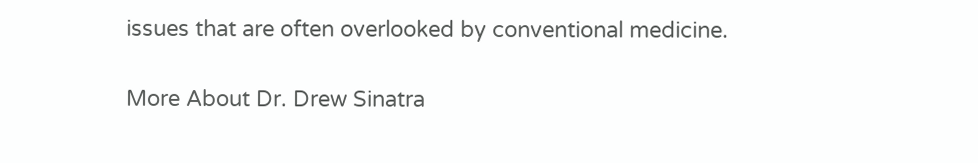issues that are often overlooked by conventional medicine.

More About Dr. Drew Sinatra